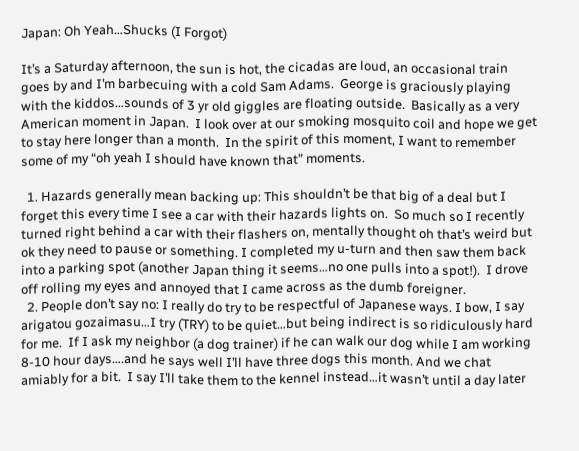Japan: Oh Yeah…Shucks (I Forgot)

It’s a Saturday afternoon, the sun is hot, the cicadas are loud, an occasional train goes by and I’m barbecuing with a cold Sam Adams.  George is graciously playing with the kiddos…sounds of 3 yr old giggles are floating outside.  Basically as a very American moment in Japan.  I look over at our smoking mosquito coil and hope we get to stay here longer than a month.  In the spirit of this moment, I want to remember some of my “oh yeah I should have known that” moments.

  1. Hazards generally mean backing up: This shouldn’t be that big of a deal but I forget this every time I see a car with their hazards lights on.  So much so I recently turned right behind a car with their flashers on, mentally thought oh that’s weird but ok they need to pause or something. I completed my u-turn and then saw them back into a parking spot (another Japan thing it seems…no one pulls into a spot!).  I drove off rolling my eyes and annoyed that I came across as the dumb foreigner.
  2. People don’t say no: I really do try to be respectful of Japanese ways. I bow, I say arigatou gozaimasu…I try (TRY) to be quiet…but being indirect is so ridiculously hard for me.  If I ask my neighbor (a dog trainer) if he can walk our dog while I am working 8-10 hour days….and he says well I’ll have three dogs this month. And we chat amiably for a bit.  I say I’ll take them to the kennel instead…it wasn’t until a day later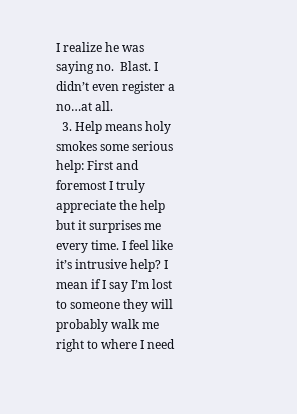I realize he was saying no.  Blast. I didn’t even register a no…at all.
  3. Help means holy smokes some serious help: First and foremost I truly appreciate the help but it surprises me every time. I feel like it’s intrusive help? I mean if I say I’m lost to someone they will probably walk me right to where I need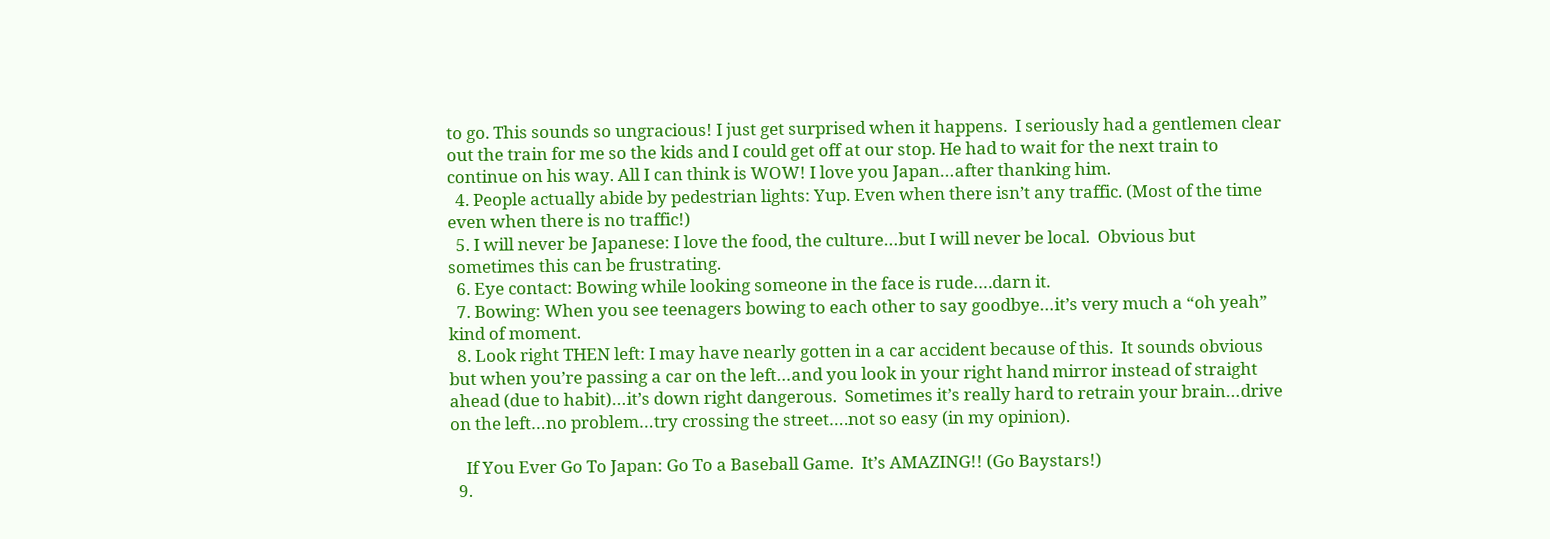to go. This sounds so ungracious! I just get surprised when it happens.  I seriously had a gentlemen clear out the train for me so the kids and I could get off at our stop. He had to wait for the next train to continue on his way. All I can think is WOW! I love you Japan…after thanking him.
  4. People actually abide by pedestrian lights: Yup. Even when there isn’t any traffic. (Most of the time even when there is no traffic!)
  5. I will never be Japanese: I love the food, the culture…but I will never be local.  Obvious but sometimes this can be frustrating.
  6. Eye contact: Bowing while looking someone in the face is rude….darn it.
  7. Bowing: When you see teenagers bowing to each other to say goodbye…it’s very much a “oh yeah” kind of moment.
  8. Look right THEN left: I may have nearly gotten in a car accident because of this.  It sounds obvious but when you’re passing a car on the left…and you look in your right hand mirror instead of straight ahead (due to habit)…it’s down right dangerous.  Sometimes it’s really hard to retrain your brain…drive on the left…no problem…try crossing the street….not so easy (in my opinion).

    If You Ever Go To Japan: Go To a Baseball Game.  It’s AMAZING!! (Go Baystars!)
  9.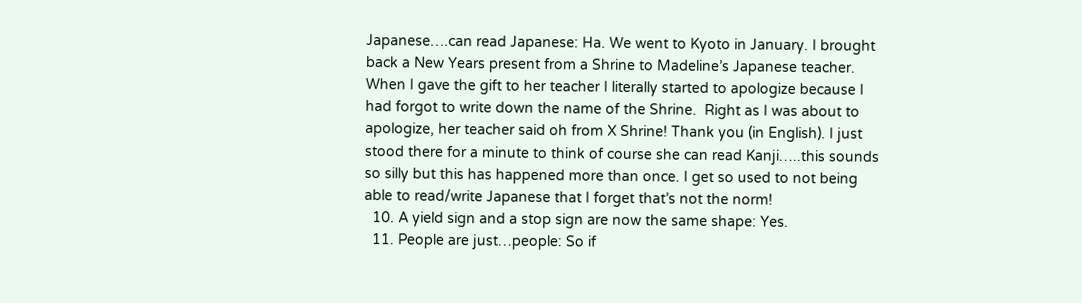Japanese….can read Japanese: Ha. We went to Kyoto in January. I brought back a New Years present from a Shrine to Madeline’s Japanese teacher.  When I gave the gift to her teacher I literally started to apologize because I had forgot to write down the name of the Shrine.  Right as I was about to apologize, her teacher said oh from X Shrine! Thank you (in English). I just stood there for a minute to think of course she can read Kanji…..this sounds so silly but this has happened more than once. I get so used to not being able to read/write Japanese that I forget that’s not the norm!
  10. A yield sign and a stop sign are now the same shape: Yes.
  11. People are just…people: So if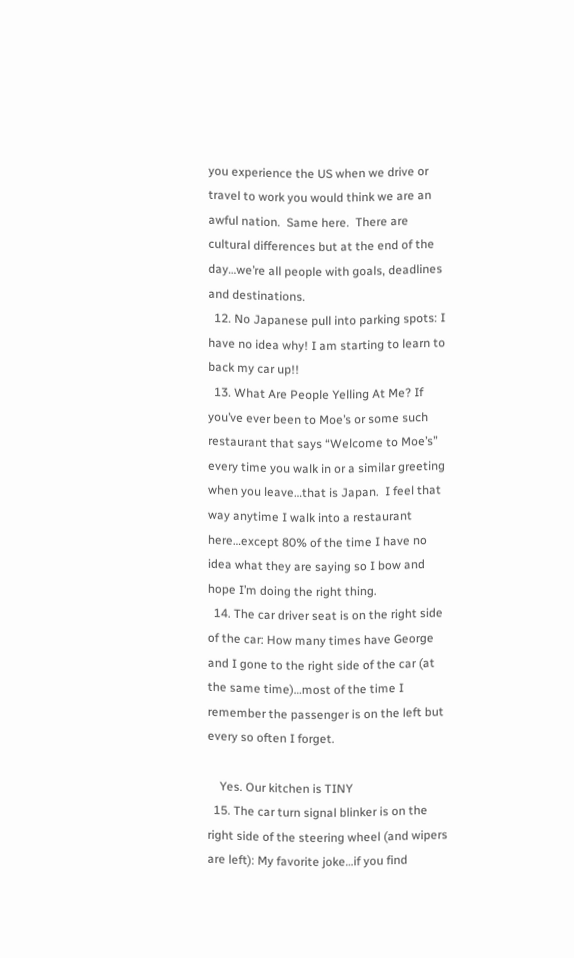you experience the US when we drive or travel to work you would think we are an awful nation.  Same here.  There are cultural differences but at the end of the day…we’re all people with goals, deadlines and destinations.
  12. No Japanese pull into parking spots: I have no idea why! I am starting to learn to back my car up!!
  13. What Are People Yelling At Me? If you’ve ever been to Moe’s or some such restaurant that says “Welcome to Moe’s” every time you walk in or a similar greeting when you leave…that is Japan.  I feel that way anytime I walk into a restaurant here…except 80% of the time I have no idea what they are saying so I bow and hope I’m doing the right thing.
  14. The car driver seat is on the right side of the car: How many times have George and I gone to the right side of the car (at the same time)…most of the time I remember the passenger is on the left but every so often I forget.

    Yes. Our kitchen is TINY
  15. The car turn signal blinker is on the right side of the steering wheel (and wipers are left): My favorite joke…if you find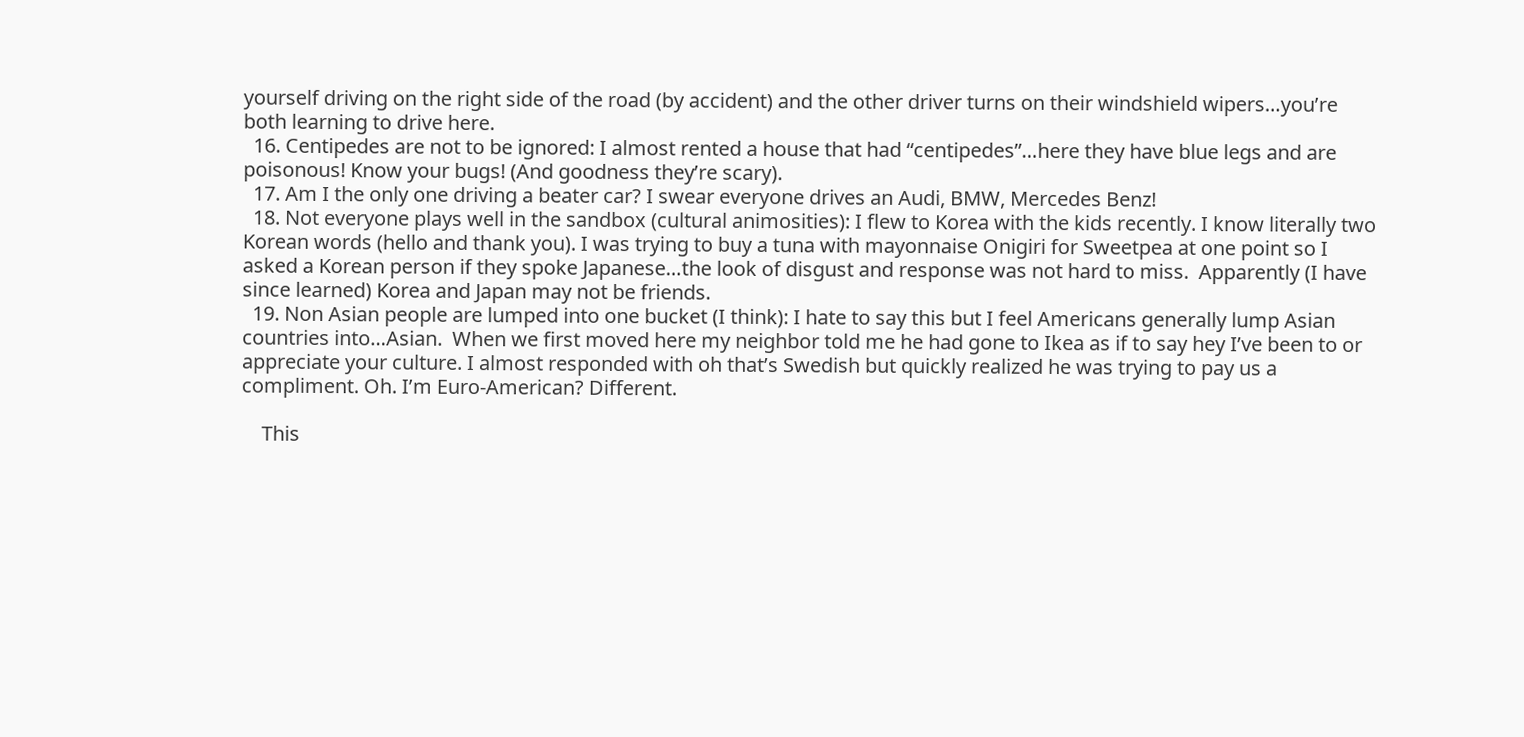yourself driving on the right side of the road (by accident) and the other driver turns on their windshield wipers…you’re both learning to drive here.
  16. Centipedes are not to be ignored: I almost rented a house that had “centipedes”…here they have blue legs and are poisonous! Know your bugs! (And goodness they’re scary).
  17. Am I the only one driving a beater car? I swear everyone drives an Audi, BMW, Mercedes Benz!
  18. Not everyone plays well in the sandbox (cultural animosities): I flew to Korea with the kids recently. I know literally two Korean words (hello and thank you). I was trying to buy a tuna with mayonnaise Onigiri for Sweetpea at one point so I asked a Korean person if they spoke Japanese…the look of disgust and response was not hard to miss.  Apparently (I have since learned) Korea and Japan may not be friends.
  19. Non Asian people are lumped into one bucket (I think): I hate to say this but I feel Americans generally lump Asian countries into…Asian.  When we first moved here my neighbor told me he had gone to Ikea as if to say hey I’ve been to or appreciate your culture. I almost responded with oh that’s Swedish but quickly realized he was trying to pay us a compliment. Oh. I’m Euro-American? Different.

    This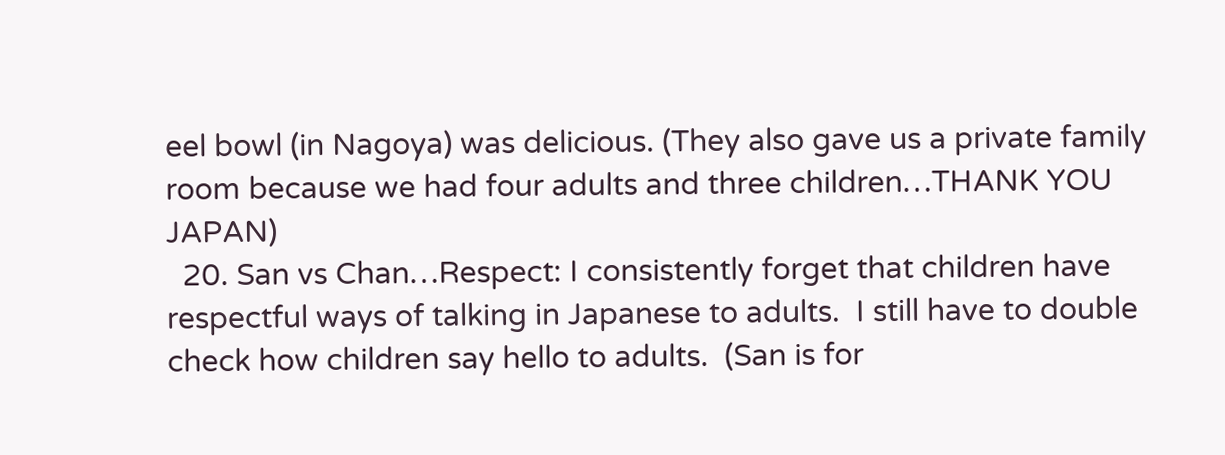eel bowl (in Nagoya) was delicious. (They also gave us a private family room because we had four adults and three children…THANK YOU JAPAN)
  20. San vs Chan…Respect: I consistently forget that children have respectful ways of talking in Japanese to adults.  I still have to double check how children say hello to adults.  (San is for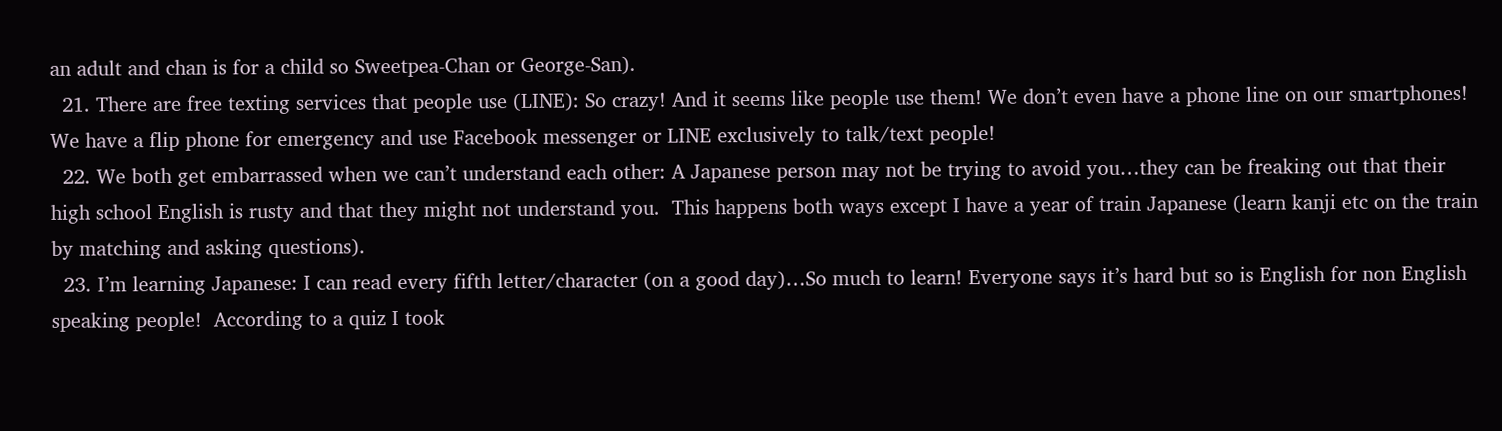an adult and chan is for a child so Sweetpea-Chan or George-San).
  21. There are free texting services that people use (LINE): So crazy! And it seems like people use them! We don’t even have a phone line on our smartphones! We have a flip phone for emergency and use Facebook messenger or LINE exclusively to talk/text people!
  22. We both get embarrassed when we can’t understand each other: A Japanese person may not be trying to avoid you…they can be freaking out that their high school English is rusty and that they might not understand you.  This happens both ways except I have a year of train Japanese (learn kanji etc on the train by matching and asking questions).
  23. I’m learning Japanese: I can read every fifth letter/character (on a good day)…So much to learn! Everyone says it’s hard but so is English for non English speaking people!  According to a quiz I took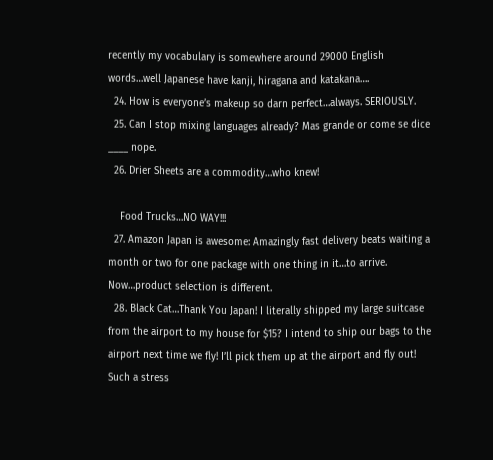recently my vocabulary is somewhere around 29000 English words…well Japanese have kanji, hiragana and katakana….
  24. How is everyone’s makeup so darn perfect…always. SERIOUSLY.
  25. Can I stop mixing languages already? Mas grande or come se dice ____ nope.
  26. Drier Sheets are a commodity…who knew!

    Food Trucks…NO WAY!!!
  27. Amazon Japan is awesome: Amazingly fast delivery beats waiting a month or two for one package with one thing in it…to arrive.  Now…product selection is different.
  28. Black Cat…Thank You Japan! I literally shipped my large suitcase from the airport to my house for $15? I intend to ship our bags to the airport next time we fly! I’ll pick them up at the airport and fly out! Such a stress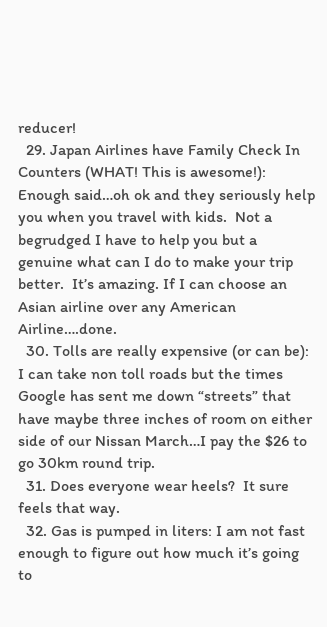reducer!
  29. Japan Airlines have Family Check In Counters (WHAT! This is awesome!): Enough said…oh ok and they seriously help you when you travel with kids.  Not a begrudged I have to help you but a genuine what can I do to make your trip better.  It’s amazing. If I can choose an Asian airline over any American Airline….done.
  30. Tolls are really expensive (or can be): I can take non toll roads but the times Google has sent me down “streets” that have maybe three inches of room on either side of our Nissan March…I pay the $26 to go 30km round trip.
  31. Does everyone wear heels?  It sure feels that way.
  32. Gas is pumped in liters: I am not fast enough to figure out how much it’s going to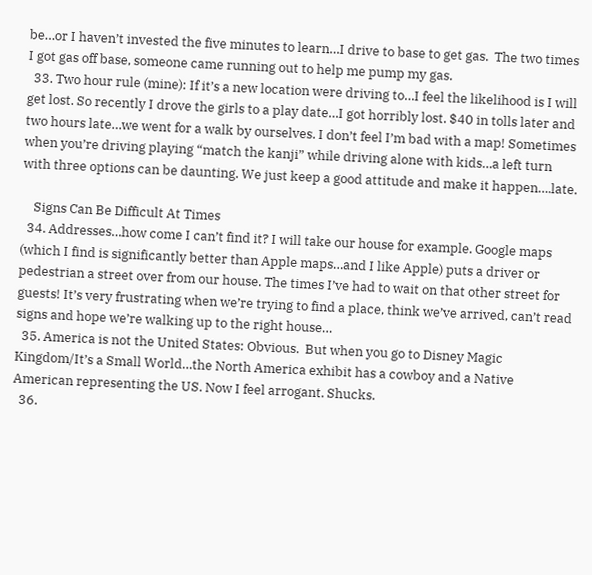be…or I haven’t invested the five minutes to learn…I drive to base to get gas.  The two times I got gas off base, someone came running out to help me pump my gas.
  33. Two hour rule (mine): If it’s a new location were driving to…I feel the likelihood is I will get lost. So recently I drove the girls to a play date…I got horribly lost. $40 in tolls later and two hours late…we went for a walk by ourselves. I don’t feel I’m bad with a map! Sometimes when you’re driving playing “match the kanji” while driving alone with kids…a left turn with three options can be daunting. We just keep a good attitude and make it happen….late.

    Signs Can Be Difficult At Times
  34. Addresses…how come I can’t find it? I will take our house for example. Google maps (which I find is significantly better than Apple maps…and I like Apple) puts a driver or pedestrian a street over from our house. The times I’ve had to wait on that other street for guests! It’s very frustrating when we’re trying to find a place, think we’ve arrived, can’t read signs and hope we’re walking up to the right house…
  35. America is not the United States: Obvious.  But when you go to Disney Magic Kingdom/It’s a Small World…the North America exhibit has a cowboy and a Native American representing the US. Now I feel arrogant. Shucks.
  36.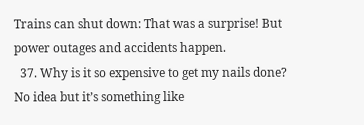Trains can shut down: That was a surprise! But power outages and accidents happen.
  37. Why is it so expensive to get my nails done? No idea but it’s something like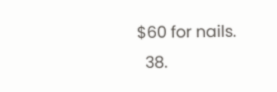$60 for nails.
  38.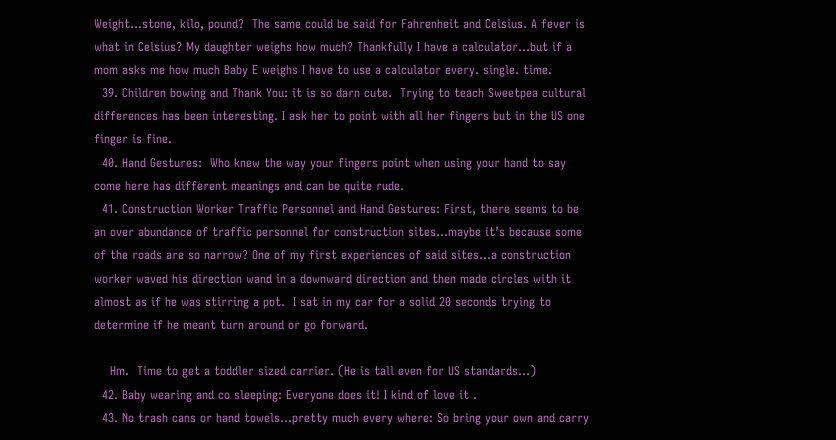Weight…stone, kilo, pound?  The same could be said for Fahrenheit and Celsius. A fever is what in Celsius? My daughter weighs how much? Thankfully I have a calculator…but if a mom asks me how much Baby E weighs I have to use a calculator every. single. time.
  39. Children bowing and Thank You: it is so darn cute.  Trying to teach Sweetpea cultural differences has been interesting. I ask her to point with all her fingers but in the US one finger is fine.
  40. Hand Gestures:  Who knew the way your fingers point when using your hand to say come here has different meanings and can be quite rude.
  41. Construction Worker Traffic Personnel and Hand Gestures: First, there seems to be an over abundance of traffic personnel for construction sites…maybe it’s because some of the roads are so narrow? One of my first experiences of said sites…a construction worker waved his direction wand in a downward direction and then made circles with it almost as if he was stirring a pot.  I sat in my car for a solid 20 seconds trying to determine if he meant turn around or go forward.

    Hm.  Time to get a toddler sized carrier. (He is tall even for US standards…)
  42. Baby wearing and co sleeping: Everyone does it! I kind of love it .
  43. No trash cans or hand towels…pretty much every where: So bring your own and carry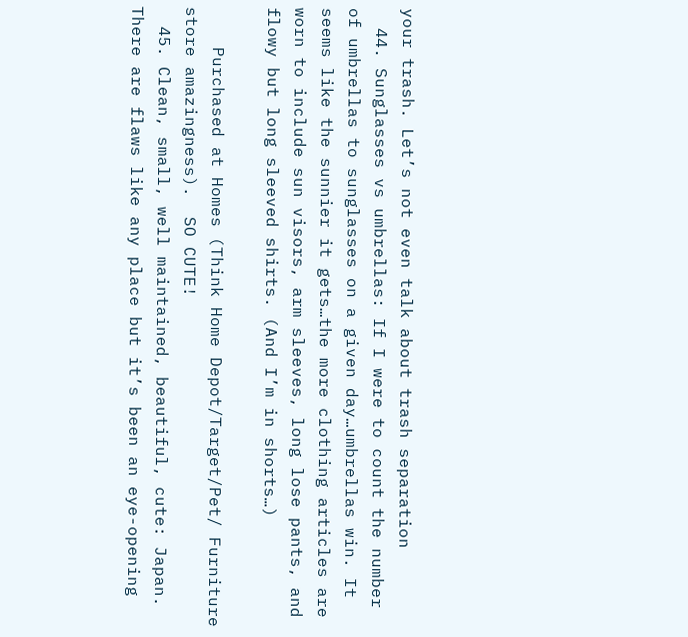your trash. Let’s not even talk about trash separation
  44. Sunglasses vs umbrellas: If I were to count the number of umbrellas to sunglasses on a given day…umbrellas win. It seems like the sunnier it gets…the more clothing articles are worn to include sun visors, arm sleeves, long lose pants, and flowy but long sleeved shirts. (And I’m in shorts…)

    Purchased at Homes (Think Home Depot/Target/Pet/ Furniture store amazingness).  SO CUTE!
  45. Clean, small, well maintained, beautiful, cute: Japan. There are flaws like any place but it’s been an eye-opening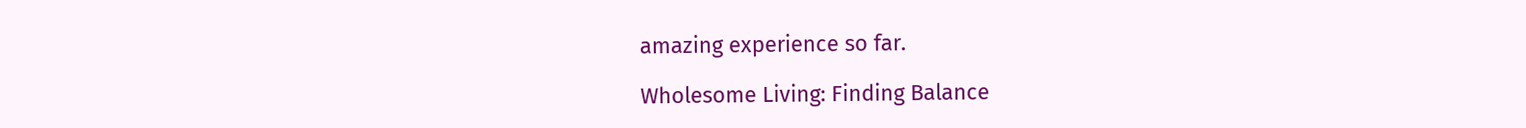amazing experience so far.

Wholesome Living: Finding Balance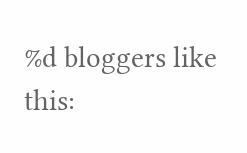%d bloggers like this: